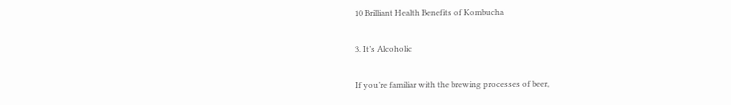10 Brilliant Health Benefits of Kombucha

3. It’s Alcoholic

If you’re familiar with the brewing processes of beer,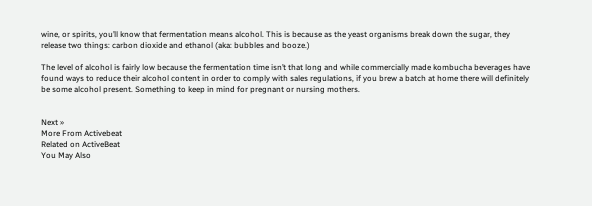wine, or spirits, you’ll know that fermentation means alcohol. This is because as the yeast organisms break down the sugar, they release two things: carbon dioxide and ethanol (aka: bubbles and booze.)

The level of alcohol is fairly low because the fermentation time isn’t that long and while commercially made kombucha beverages have found ways to reduce their alcohol content in order to comply with sales regulations, if you brew a batch at home there will definitely be some alcohol present. Something to keep in mind for pregnant or nursing mothers.


Next »
More From Activebeat
Related on ActiveBeat
You May Also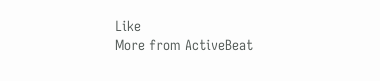Like
More from ActiveBeat